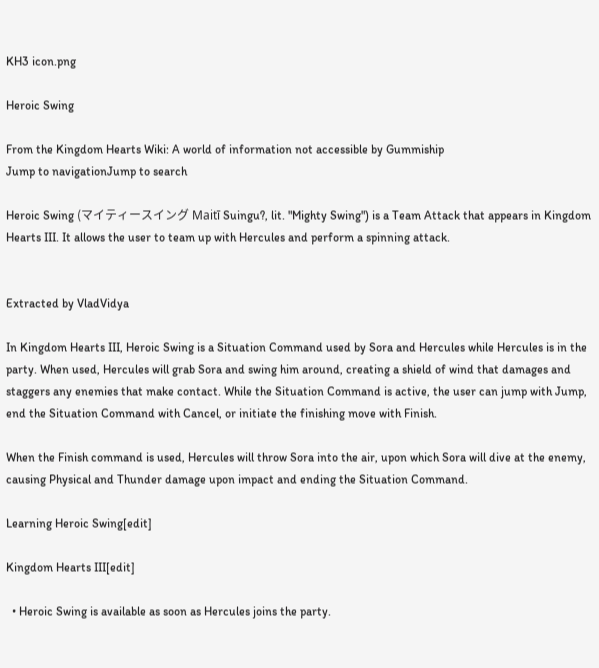KH3 icon.png

Heroic Swing

From the Kingdom Hearts Wiki: A world of information not accessible by Gummiship
Jump to navigationJump to search

Heroic Swing (マイティースイング Maitī Suingu?, lit. "Mighty Swing") is a Team Attack that appears in Kingdom Hearts III. It allows the user to team up with Hercules and perform a spinning attack.


Extracted by VladVidya

In Kingdom Hearts III, Heroic Swing is a Situation Command used by Sora and Hercules while Hercules is in the party. When used, Hercules will grab Sora and swing him around, creating a shield of wind that damages and staggers any enemies that make contact. While the Situation Command is active, the user can jump with Jump, end the Situation Command with Cancel, or initiate the finishing move with Finish.

When the Finish command is used, Hercules will throw Sora into the air, upon which Sora will dive at the enemy, causing Physical and Thunder damage upon impact and ending the Situation Command.

Learning Heroic Swing[edit]

Kingdom Hearts III[edit]

  • Heroic Swing is available as soon as Hercules joins the party.